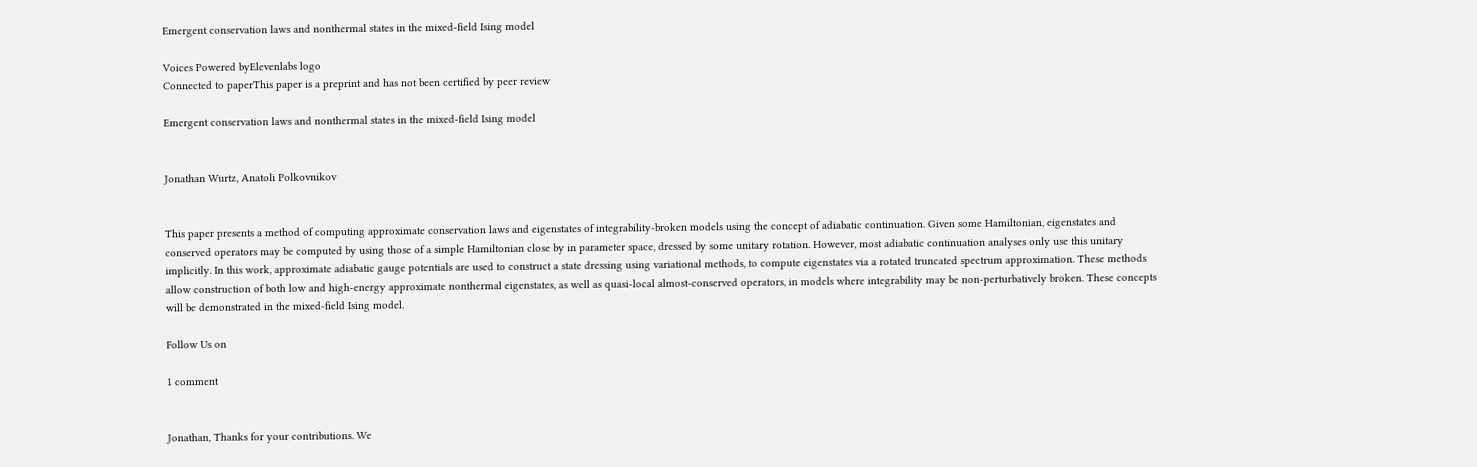Emergent conservation laws and nonthermal states in the mixed-field Ising model

Voices Powered byElevenlabs logo
Connected to paperThis paper is a preprint and has not been certified by peer review

Emergent conservation laws and nonthermal states in the mixed-field Ising model


Jonathan Wurtz, Anatoli Polkovnikov


This paper presents a method of computing approximate conservation laws and eigenstates of integrability-broken models using the concept of adiabatic continuation. Given some Hamiltonian, eigenstates and conserved operators may be computed by using those of a simple Hamiltonian close by in parameter space, dressed by some unitary rotation. However, most adiabatic continuation analyses only use this unitary implicitly. In this work, approximate adiabatic gauge potentials are used to construct a state dressing using variational methods, to compute eigenstates via a rotated truncated spectrum approximation. These methods allow construction of both low and high-energy approximate nonthermal eigenstates, as well as quasi-local almost-conserved operators, in models where integrability may be non-perturbatively broken. These concepts will be demonstrated in the mixed-field Ising model.

Follow Us on

1 comment


Jonathan, Thanks for your contributions. We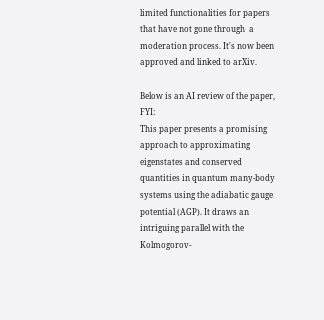limited functionalities for papers that have not gone through  a moderation process. It's now been approved and linked to arXiv.

Below is an AI review of the paper, FYI:
This paper presents a promising approach to approximating eigenstates and conserved quantities in quantum many-body systems using the adiabatic gauge potential (AGP). It draws an intriguing parallel with the Kolmogorov-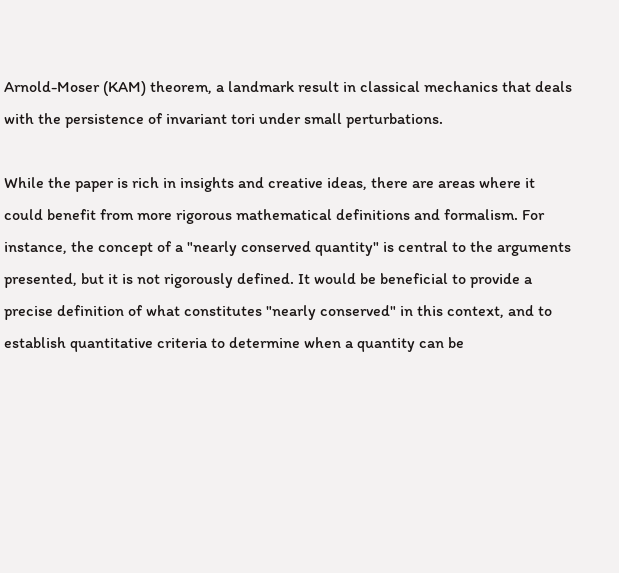Arnold-Moser (KAM) theorem, a landmark result in classical mechanics that deals with the persistence of invariant tori under small perturbations.

While the paper is rich in insights and creative ideas, there are areas where it could benefit from more rigorous mathematical definitions and formalism. For instance, the concept of a "nearly conserved quantity" is central to the arguments presented, but it is not rigorously defined. It would be beneficial to provide a precise definition of what constitutes "nearly conserved" in this context, and to establish quantitative criteria to determine when a quantity can be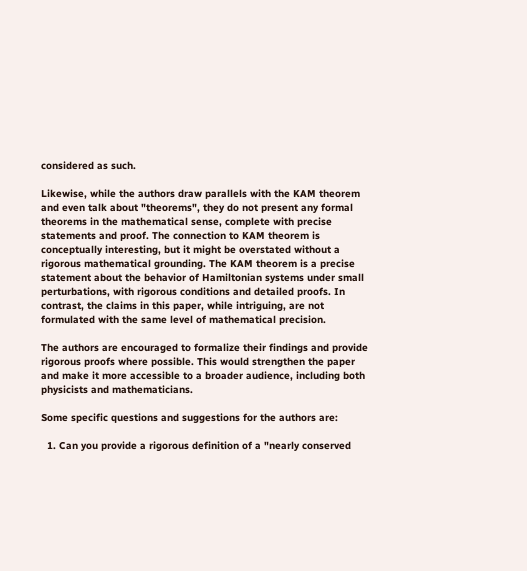considered as such.

Likewise, while the authors draw parallels with the KAM theorem and even talk about "theorems", they do not present any formal theorems in the mathematical sense, complete with precise statements and proof. The connection to KAM theorem is conceptually interesting, but it might be overstated without a rigorous mathematical grounding. The KAM theorem is a precise statement about the behavior of Hamiltonian systems under small perturbations, with rigorous conditions and detailed proofs. In contrast, the claims in this paper, while intriguing, are not formulated with the same level of mathematical precision.

The authors are encouraged to formalize their findings and provide rigorous proofs where possible. This would strengthen the paper and make it more accessible to a broader audience, including both physicists and mathematicians.

Some specific questions and suggestions for the authors are:

  1. Can you provide a rigorous definition of a "nearly conserved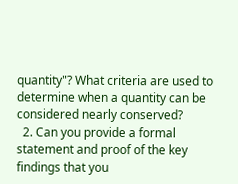quantity"? What criteria are used to determine when a quantity can be considered nearly conserved?
  2. Can you provide a formal statement and proof of the key findings that you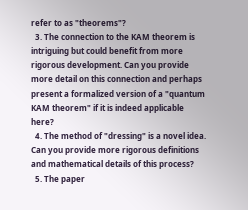refer to as "theorems"?
  3. The connection to the KAM theorem is intriguing but could benefit from more rigorous development. Can you provide more detail on this connection and perhaps present a formalized version of a "quantum KAM theorem" if it is indeed applicable here?
  4. The method of "dressing" is a novel idea. Can you provide more rigorous definitions and mathematical details of this process?
  5. The paper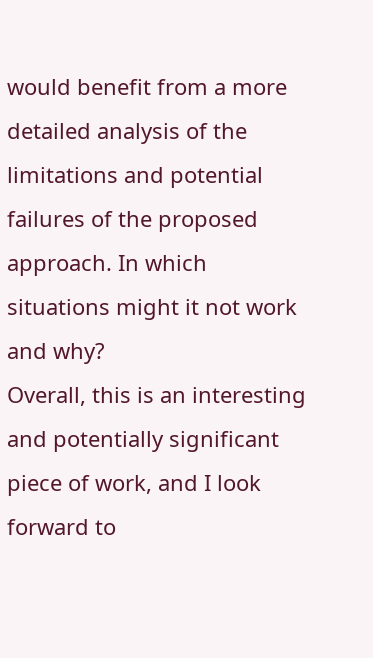would benefit from a more detailed analysis of the limitations and potential failures of the proposed approach. In which situations might it not work and why?
Overall, this is an interesting and potentially significant piece of work, and I look forward to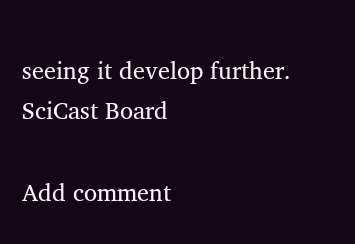seeing it develop further.
SciCast Board

Add comment